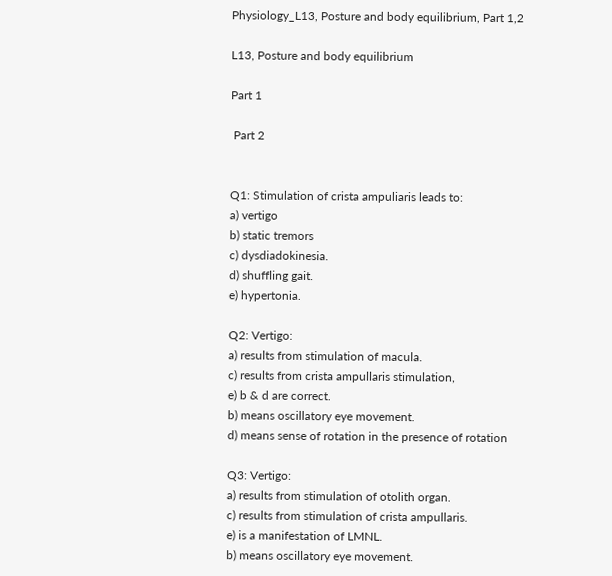Physiology_L13, Posture and body equilibrium, Part 1,2

L13, Posture and body equilibrium

Part 1

 Part 2


Q1: Stimulation of crista ampuliaris leads to:
a) vertigo
b) static tremors
c) dysdiadokinesia.
d) shuffling gait.
e) hypertonia.

Q2: Vertigo:
a) results from stimulation of macula.
c) results from crista ampullaris stimulation,
e) b & d are correct.
b) means oscillatory eye movement.
d) means sense of rotation in the presence of rotation

Q3: Vertigo:
a) results from stimulation of otolith organ.
c) results from stimulation of crista ampullaris.
e) is a manifestation of LMNL.
b) means oscillatory eye movement.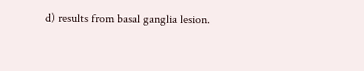d) results from basal ganglia lesion.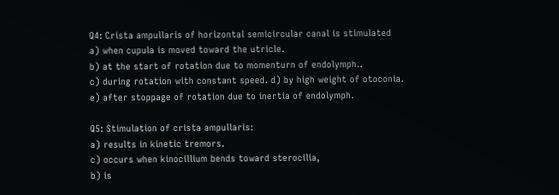Q4: Crista ampullaris of horizontal semicircular canal is stimulated
a) when cupula is moved toward the utricle.
b) at the start of rotation due to momenturn of endolymph..
c) during rotation with constant speed. d) by high weight of otoconia.
e) after stoppage of rotation due to inertia of endolymph.

Q5: Stimulation of crista ampullaris:
a) results in kinetic tremors.
c) occurs when kinocillium bends toward sterocilia,
b) is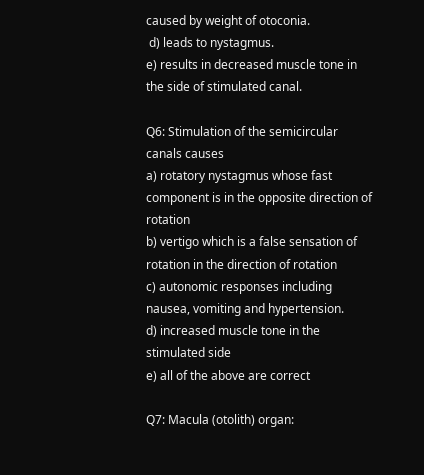caused by weight of otoconia.
 d) leads to nystagmus.
e) results in decreased muscle tone in the side of stimulated canal.

Q6: Stimulation of the semicircular canals causes
a) rotatory nystagmus whose fast component is in the opposite direction of rotation
b) vertigo which is a false sensation of rotation in the direction of rotation
c) autonomic responses including nausea, vomiting and hypertension.
d) increased muscle tone in the stimulated side
e) all of the above are correct

Q7: Macula (otolith) organ: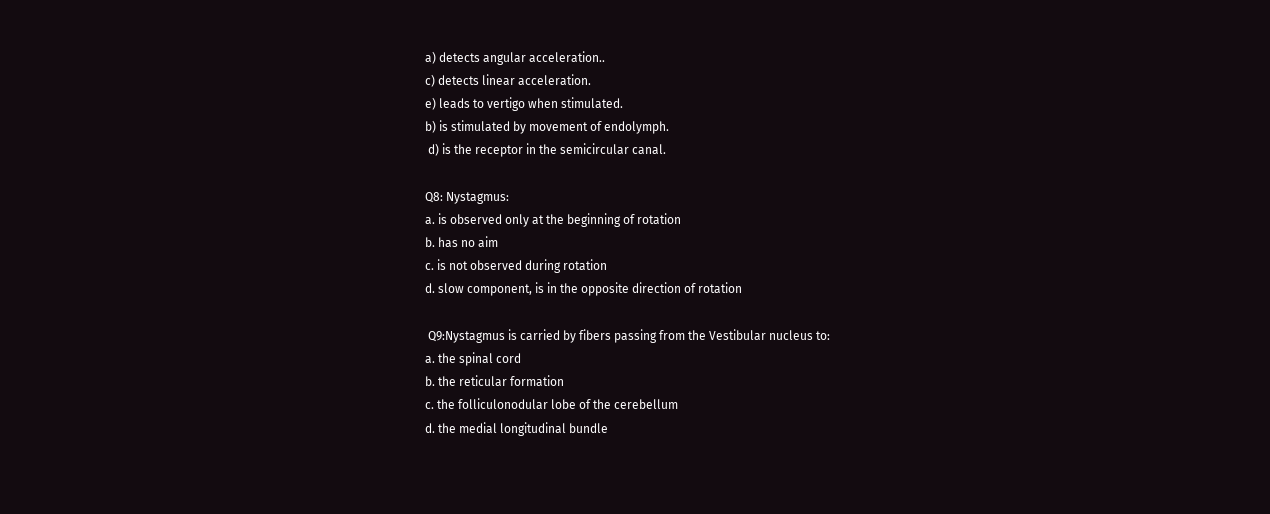a) detects angular acceleration..
c) detects linear acceleration.
e) leads to vertigo when stimulated.
b) is stimulated by movement of endolymph.
 d) is the receptor in the semicircular canal.

Q8: Nystagmus:
a. is observed only at the beginning of rotation
b. has no aim
c. is not observed during rotation
d. slow component, is in the opposite direction of rotation

 Q9:Nystagmus is carried by fibers passing from the Vestibular nucleus to:
a. the spinal cord
b. the reticular formation
c. the folliculonodular lobe of the cerebellum
d. the medial longitudinal bundle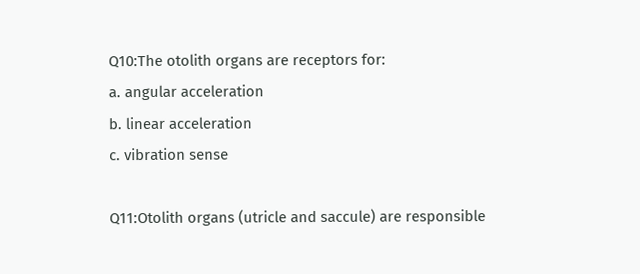Q10:The otolith organs are receptors for:
a. angular acceleration
b. linear acceleration
c. vibration sense

Q11:Otolith organs (utricle and saccule) are responsible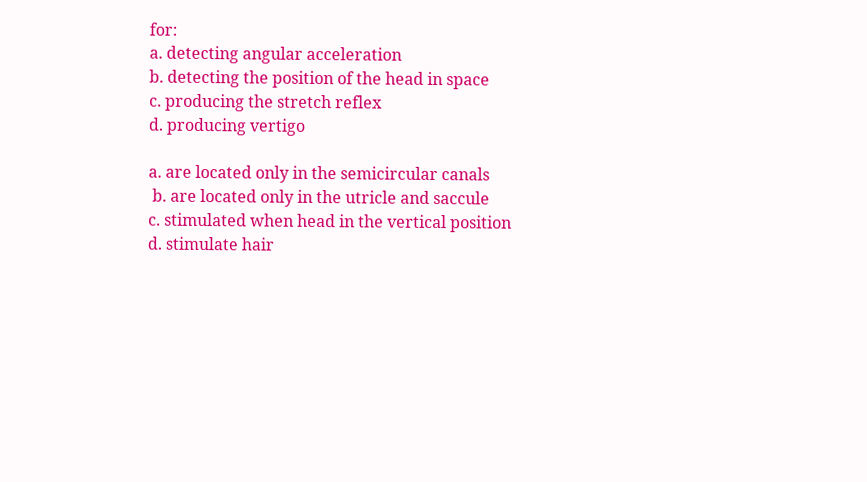for:
a. detecting angular acceleration
b. detecting the position of the head in space
c. producing the stretch reflex
d. producing vertigo

a. are located only in the semicircular canals
 b. are located only in the utricle and saccule
c. stimulated when head in the vertical position
d. stimulate hair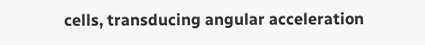cells, transducing angular acceleration